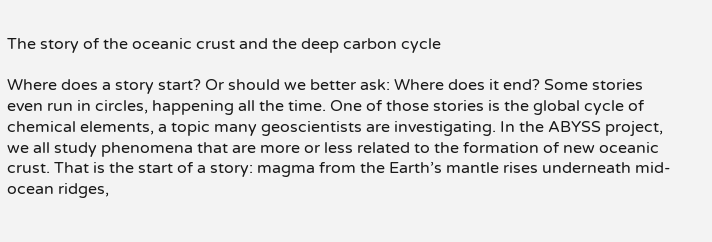The story of the oceanic crust and the deep carbon cycle

Where does a story start? Or should we better ask: Where does it end? Some stories even run in circles, happening all the time. One of those stories is the global cycle of chemical elements, a topic many geoscientists are investigating. In the ABYSS project, we all study phenomena that are more or less related to the formation of new oceanic crust. That is the start of a story: magma from the Earth’s mantle rises underneath mid-ocean ridges,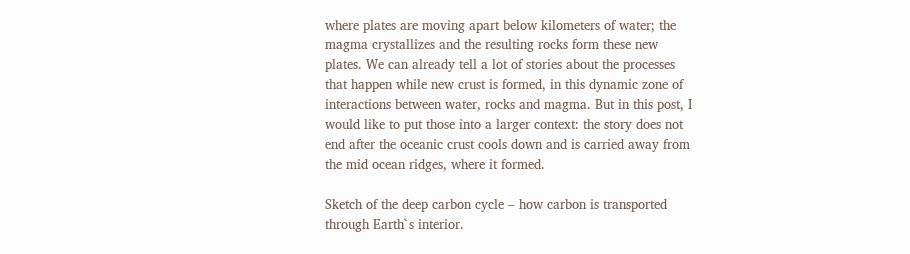where plates are moving apart below kilometers of water; the magma crystallizes and the resulting rocks form these new plates. We can already tell a lot of stories about the processes that happen while new crust is formed, in this dynamic zone of interactions between water, rocks and magma. But in this post, I would like to put those into a larger context: the story does not end after the oceanic crust cools down and is carried away from the mid ocean ridges, where it formed.

Sketch of the deep carbon cycle – how carbon is transported through Earth`s interior.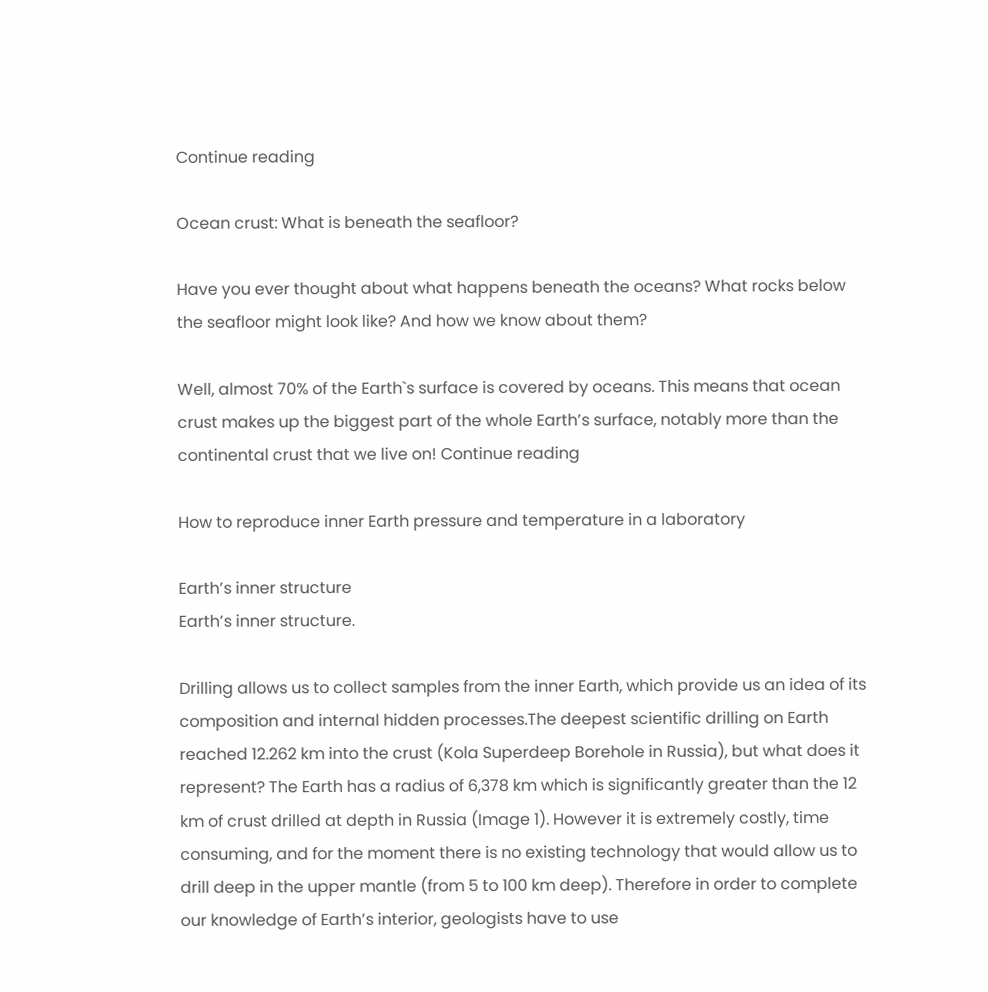Continue reading

Ocean crust: What is beneath the seafloor?

Have you ever thought about what happens beneath the oceans? What rocks below the seafloor might look like? And how we know about them?

Well, almost 70% of the Earth`s surface is covered by oceans. This means that ocean crust makes up the biggest part of the whole Earth’s surface, notably more than the continental crust that we live on! Continue reading

How to reproduce inner Earth pressure and temperature in a laboratory

Earth’s inner structure
Earth’s inner structure.

Drilling allows us to collect samples from the inner Earth, which provide us an idea of its composition and internal hidden processes.The deepest scientific drilling on Earth reached 12.262 km into the crust (Kola Superdeep Borehole in Russia), but what does it represent? The Earth has a radius of 6,378 km which is significantly greater than the 12 km of crust drilled at depth in Russia (Image 1). However it is extremely costly, time consuming, and for the moment there is no existing technology that would allow us to drill deep in the upper mantle (from 5 to 100 km deep). Therefore in order to complete our knowledge of Earth’s interior, geologists have to use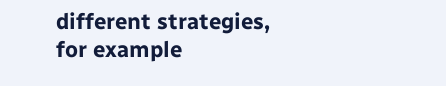different strategies, for example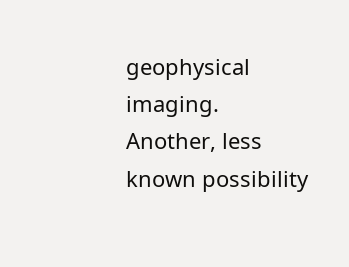geophysical imaging. Another, less known possibility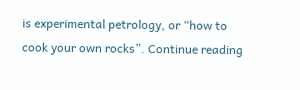is experimental petrology, or “how to cook your own rocks”. Continue reading